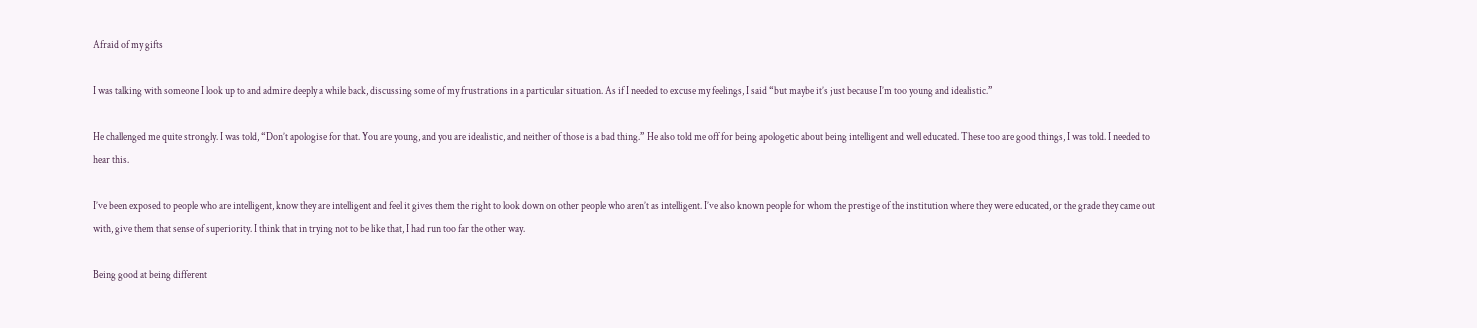Afraid of my gifts

I was talking with someone I look up to and admire deeply a while back, discussing some of my frustrations in a particular situation. As if I needed to excuse my feelings, I said “but maybe it’s just because I’m too young and idealistic.”

He challenged me quite strongly. I was told, “Don’t apologise for that. You are young, and you are idealistic, and neither of those is a bad thing.” He also told me off for being apologetic about being intelligent and well educated. These too are good things, I was told. I needed to hear this.

I’ve been exposed to people who are intelligent, know they are intelligent and feel it gives them the right to look down on other people who aren’t as intelligent. I’ve also known people for whom the prestige of the institution where they were educated, or the grade they came out with, give them that sense of superiority. I think that in trying not to be like that, I had run too far the other way.

Being good at being different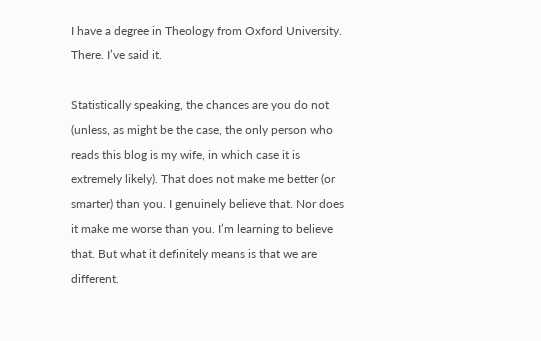I have a degree in Theology from Oxford University. There. I’ve said it.

Statistically speaking, the chances are you do not (unless, as might be the case, the only person who reads this blog is my wife, in which case it is extremely likely). That does not make me better (or smarter) than you. I genuinely believe that. Nor does it make me worse than you. I’m learning to believe that. But what it definitely means is that we are different.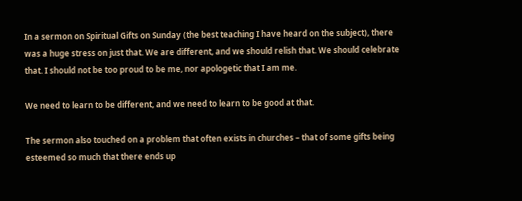In a sermon on Spiritual Gifts on Sunday (the best teaching I have heard on the subject), there was a huge stress on just that. We are different, and we should relish that. We should celebrate that. I should not be too proud to be me, nor apologetic that I am me.

We need to learn to be different, and we need to learn to be good at that.

The sermon also touched on a problem that often exists in churches – that of some gifts being esteemed so much that there ends up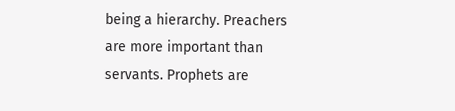being a hierarchy. Preachers are more important than servants. Prophets are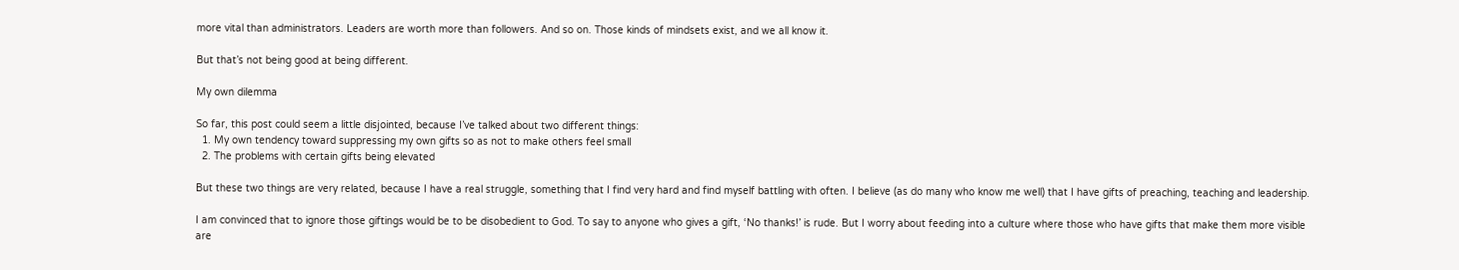more vital than administrators. Leaders are worth more than followers. And so on. Those kinds of mindsets exist, and we all know it.

But that’s not being good at being different.

My own dilemma

So far, this post could seem a little disjointed, because I’ve talked about two different things:
  1. My own tendency toward suppressing my own gifts so as not to make others feel small
  2. The problems with certain gifts being elevated

But these two things are very related, because I have a real struggle, something that I find very hard and find myself battling with often. I believe (as do many who know me well) that I have gifts of preaching, teaching and leadership.

I am convinced that to ignore those giftings would be to be disobedient to God. To say to anyone who gives a gift, ‘No thanks!’ is rude. But I worry about feeding into a culture where those who have gifts that make them more visible are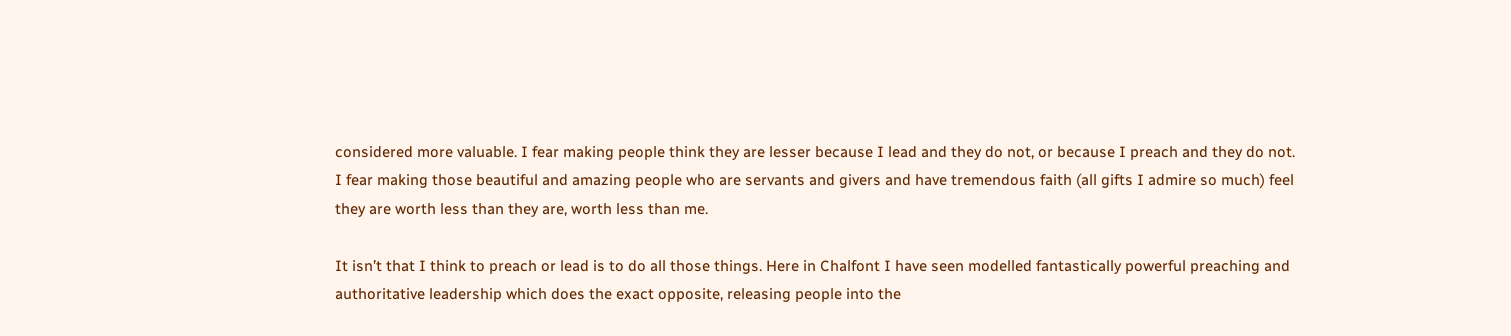considered more valuable. I fear making people think they are lesser because I lead and they do not, or because I preach and they do not. I fear making those beautiful and amazing people who are servants and givers and have tremendous faith (all gifts I admire so much) feel they are worth less than they are, worth less than me.

It isn’t that I think to preach or lead is to do all those things. Here in Chalfont I have seen modelled fantastically powerful preaching and authoritative leadership which does the exact opposite, releasing people into the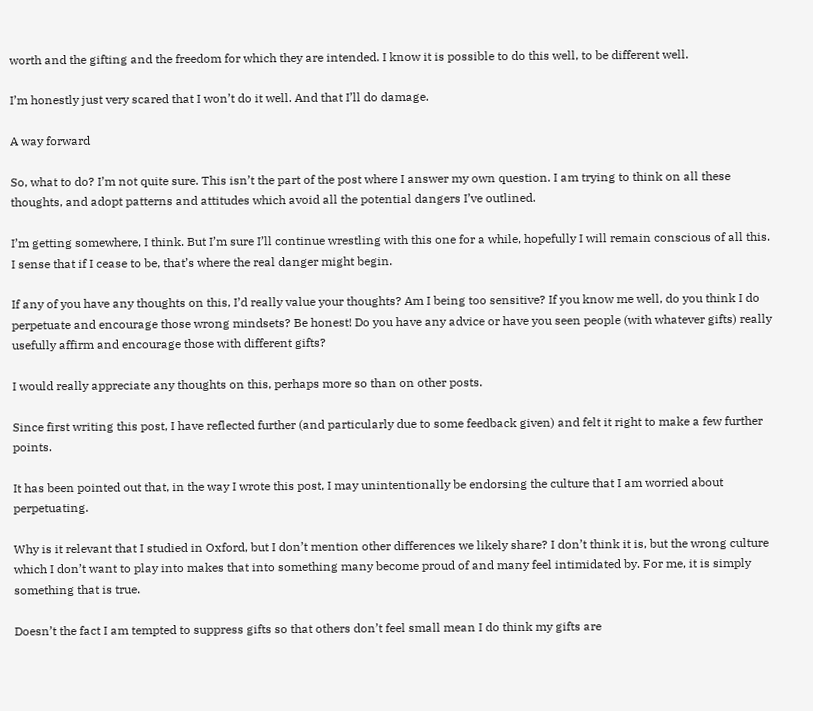worth and the gifting and the freedom for which they are intended. I know it is possible to do this well, to be different well.

I’m honestly just very scared that I won’t do it well. And that I’ll do damage.

A way forward

So, what to do? I’m not quite sure. This isn’t the part of the post where I answer my own question. I am trying to think on all these thoughts, and adopt patterns and attitudes which avoid all the potential dangers I’ve outlined.

I’m getting somewhere, I think. But I’m sure I’ll continue wrestling with this one for a while, hopefully I will remain conscious of all this. I sense that if I cease to be, that’s where the real danger might begin.

If any of you have any thoughts on this, I’d really value your thoughts? Am I being too sensitive? If you know me well, do you think I do perpetuate and encourage those wrong mindsets? Be honest! Do you have any advice or have you seen people (with whatever gifts) really usefully affirm and encourage those with different gifts?

I would really appreciate any thoughts on this, perhaps more so than on other posts.

Since first writing this post, I have reflected further (and particularly due to some feedback given) and felt it right to make a few further points.

It has been pointed out that, in the way I wrote this post, I may unintentionally be endorsing the culture that I am worried about perpetuating.

Why is it relevant that I studied in Oxford, but I don’t mention other differences we likely share? I don’t think it is, but the wrong culture which I don’t want to play into makes that into something many become proud of and many feel intimidated by. For me, it is simply something that is true.

Doesn’t the fact I am tempted to suppress gifts so that others don’t feel small mean I do think my gifts are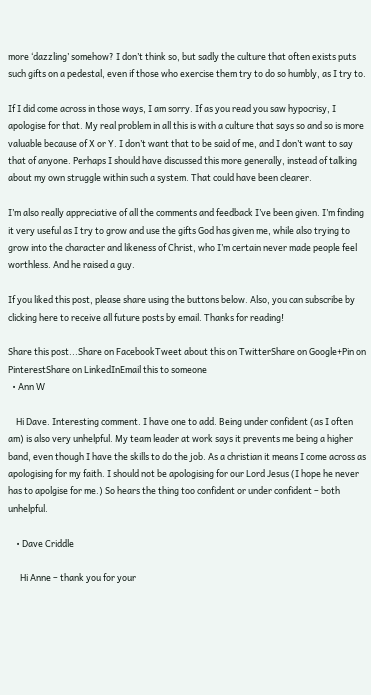more ‘dazzling’ somehow? I don’t think so, but sadly the culture that often exists puts such gifts on a pedestal, even if those who exercise them try to do so humbly, as I try to.

If I did come across in those ways, I am sorry. If as you read you saw hypocrisy, I apologise for that. My real problem in all this is with a culture that says so and so is more valuable because of X or Y. I don’t want that to be said of me, and I don’t want to say that of anyone. Perhaps I should have discussed this more generally, instead of talking about my own struggle within such a system. That could have been clearer.

I’m also really appreciative of all the comments and feedback I’ve been given. I’m finding it very useful as I try to grow and use the gifts God has given me, while also trying to grow into the character and likeness of Christ, who I’m certain never made people feel worthless. And he raised a guy.

If you liked this post, please share using the buttons below. Also, you can subscribe by clicking here to receive all future posts by email. Thanks for reading!

Share this post...Share on FacebookTweet about this on TwitterShare on Google+Pin on PinterestShare on LinkedInEmail this to someone
  • Ann W

    Hi Dave. Interesting comment. I have one to add. Being under confident (as I often am) is also very unhelpful. My team leader at work says it prevents me being a higher band, even though I have the skills to do the job. As a christian it means I come across as apologising for my faith. I should not be apologising for our Lord Jesus (I hope he never has to apolgise for me.) So hears the thing too confident or under confident – both unhelpful.

    • Dave Criddle

      Hi Anne – thank you for your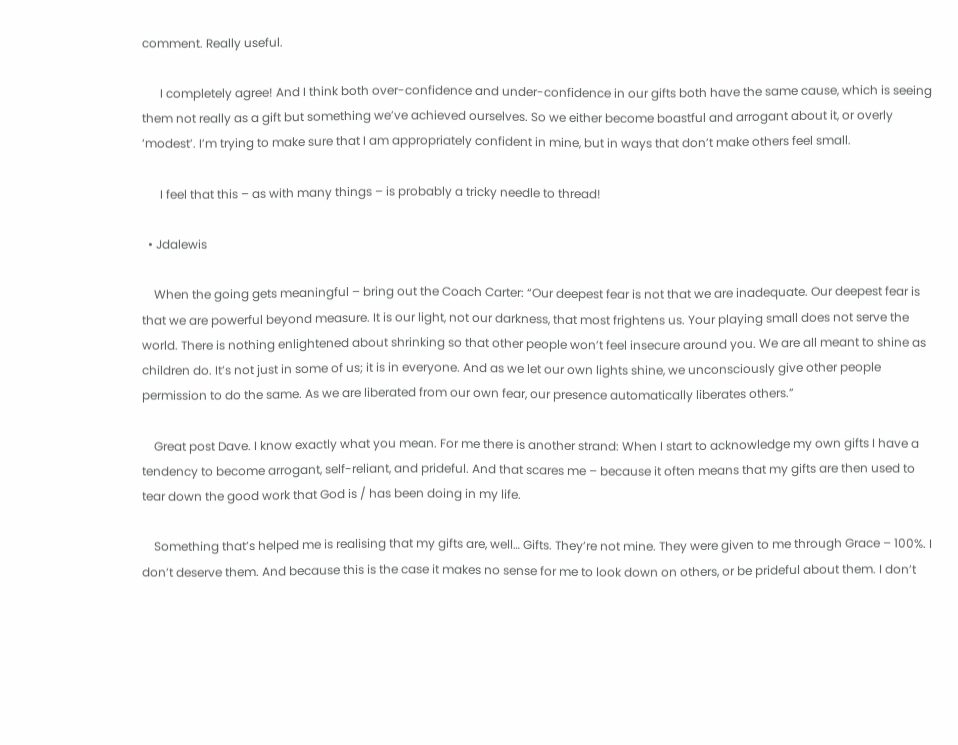comment. Really useful.

      I completely agree! And I think both over-confidence and under-confidence in our gifts both have the same cause, which is seeing them not really as a gift but something we’ve achieved ourselves. So we either become boastful and arrogant about it, or overly ‘modest’. I’m trying to make sure that I am appropriately confident in mine, but in ways that don’t make others feel small.

      I feel that this – as with many things – is probably a tricky needle to thread!

  • Jdalewis

    When the going gets meaningful – bring out the Coach Carter: “Our deepest fear is not that we are inadequate. Our deepest fear is that we are powerful beyond measure. It is our light, not our darkness, that most frightens us. Your playing small does not serve the world. There is nothing enlightened about shrinking so that other people won’t feel insecure around you. We are all meant to shine as children do. It’s not just in some of us; it is in everyone. And as we let our own lights shine, we unconsciously give other people permission to do the same. As we are liberated from our own fear, our presence automatically liberates others.”

    Great post Dave. I know exactly what you mean. For me there is another strand: When I start to acknowledge my own gifts I have a tendency to become arrogant, self-reliant, and prideful. And that scares me – because it often means that my gifts are then used to tear down the good work that God is / has been doing in my life.

    Something that’s helped me is realising that my gifts are, well… Gifts. They’re not mine. They were given to me through Grace – 100%. I don’t deserve them. And because this is the case it makes no sense for me to look down on others, or be prideful about them. I don’t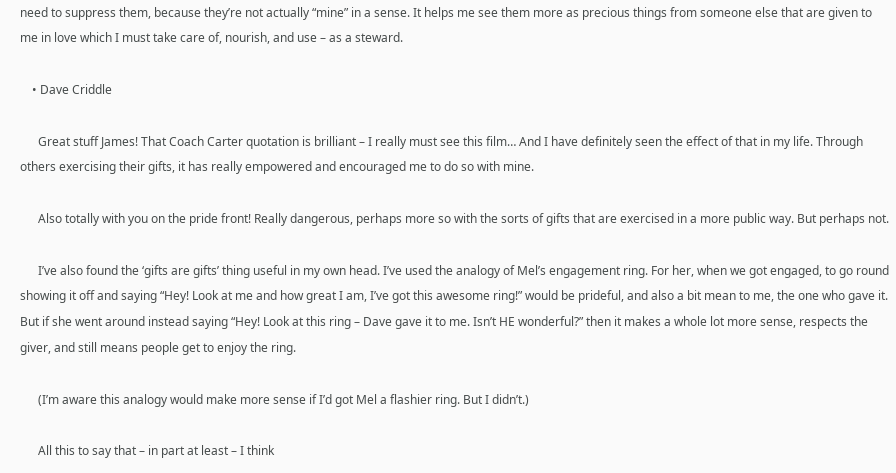need to suppress them, because they’re not actually “mine” in a sense. It helps me see them more as precious things from someone else that are given to me in love which I must take care of, nourish, and use – as a steward.

    • Dave Criddle

      Great stuff James! That Coach Carter quotation is brilliant – I really must see this film… And I have definitely seen the effect of that in my life. Through others exercising their gifts, it has really empowered and encouraged me to do so with mine.

      Also totally with you on the pride front! Really dangerous, perhaps more so with the sorts of gifts that are exercised in a more public way. But perhaps not.

      I’ve also found the ‘gifts are gifts’ thing useful in my own head. I’ve used the analogy of Mel’s engagement ring. For her, when we got engaged, to go round showing it off and saying “Hey! Look at me and how great I am, I’ve got this awesome ring!” would be prideful, and also a bit mean to me, the one who gave it. But if she went around instead saying “Hey! Look at this ring – Dave gave it to me. Isn’t HE wonderful?” then it makes a whole lot more sense, respects the giver, and still means people get to enjoy the ring.

      (I’m aware this analogy would make more sense if I’d got Mel a flashier ring. But I didn’t.)

      All this to say that – in part at least – I think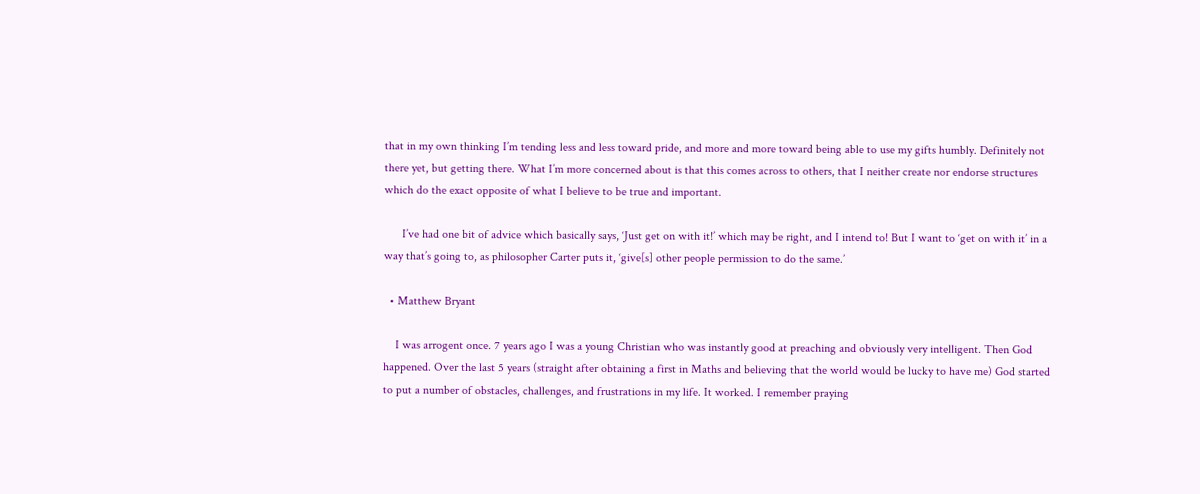that in my own thinking I’m tending less and less toward pride, and more and more toward being able to use my gifts humbly. Definitely not there yet, but getting there. What I’m more concerned about is that this comes across to others, that I neither create nor endorse structures which do the exact opposite of what I believe to be true and important.

      I’ve had one bit of advice which basically says, ‘Just get on with it!’ which may be right, and I intend to! But I want to ‘get on with it’ in a way that’s going to, as philosopher Carter puts it, ‘give[s] other people permission to do the same.’

  • Matthew Bryant

    I was arrogent once. 7 years ago I was a young Christian who was instantly good at preaching and obviously very intelligent. Then God happened. Over the last 5 years (straight after obtaining a first in Maths and believing that the world would be lucky to have me) God started to put a number of obstacles, challenges, and frustrations in my life. It worked. I remember praying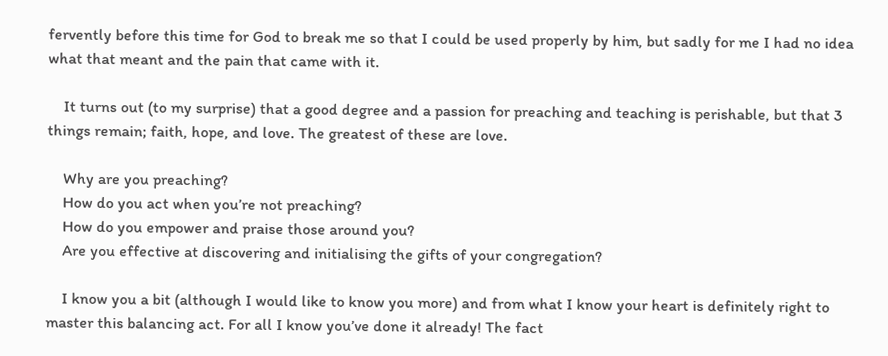fervently before this time for God to break me so that I could be used properly by him, but sadly for me I had no idea what that meant and the pain that came with it.

    It turns out (to my surprise) that a good degree and a passion for preaching and teaching is perishable, but that 3 things remain; faith, hope, and love. The greatest of these are love.

    Why are you preaching?
    How do you act when you’re not preaching?
    How do you empower and praise those around you?
    Are you effective at discovering and initialising the gifts of your congregation?

    I know you a bit (although I would like to know you more) and from what I know your heart is definitely right to master this balancing act. For all I know you’ve done it already! The fact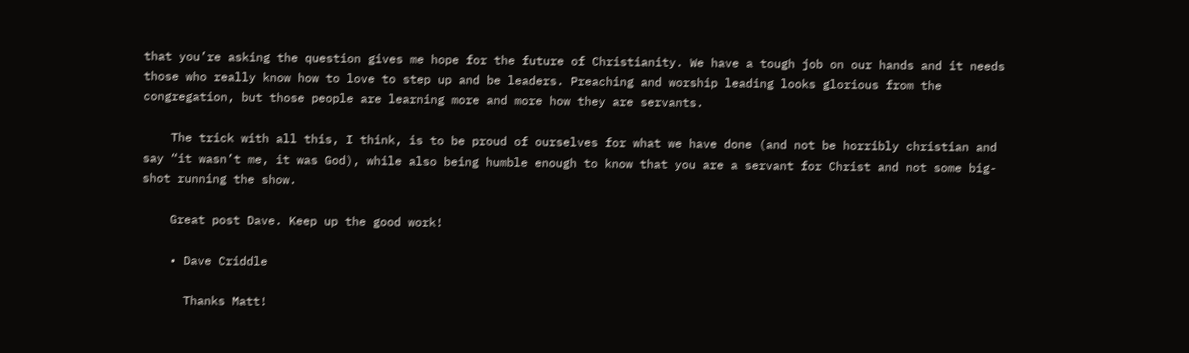that you’re asking the question gives me hope for the future of Christianity. We have a tough job on our hands and it needs those who really know how to love to step up and be leaders. Preaching and worship leading looks glorious from the congregation, but those people are learning more and more how they are servants.

    The trick with all this, I think, is to be proud of ourselves for what we have done (and not be horribly christian and say “it wasn’t me, it was God), while also being humble enough to know that you are a servant for Christ and not some big-shot running the show.

    Great post Dave. Keep up the good work!

    • Dave Criddle

      Thanks Matt!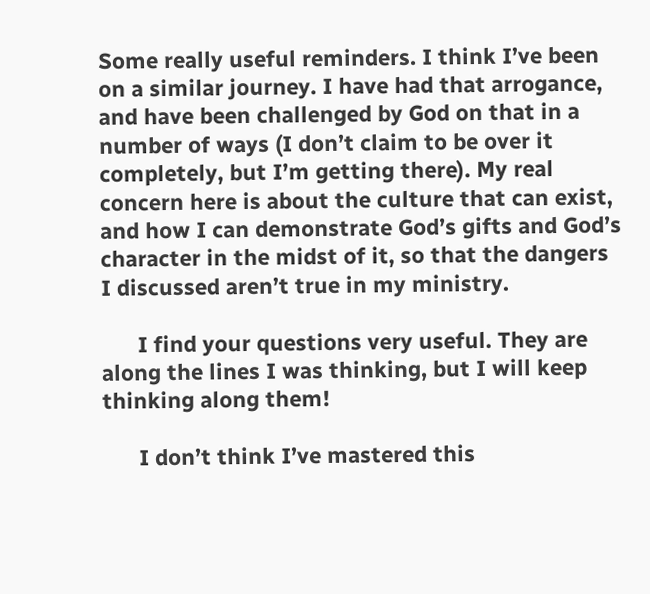Some really useful reminders. I think I’ve been on a similar journey. I have had that arrogance, and have been challenged by God on that in a number of ways (I don’t claim to be over it completely, but I’m getting there). My real concern here is about the culture that can exist, and how I can demonstrate God’s gifts and God’s character in the midst of it, so that the dangers I discussed aren’t true in my ministry.

      I find your questions very useful. They are along the lines I was thinking, but I will keep thinking along them!

      I don’t think I’ve mastered this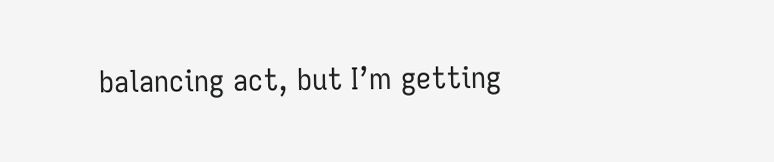balancing act, but I’m getting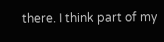there. I think part of my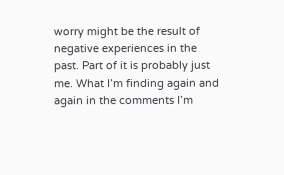worry might be the result of negative experiences in the past. Part of it is probably just me. What I’m finding again and again in the comments I’m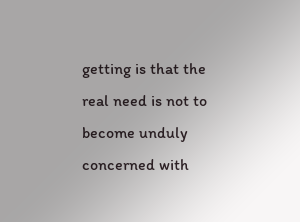getting is that the real need is not to become unduly concerned with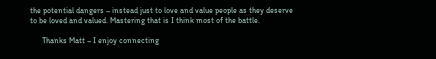the potential dangers – instead just to love and value people as they deserve to be loved and valued. Mastering that is I think most of the battle.

      Thanks Matt – I enjoy connecting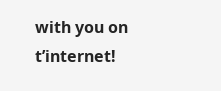with you on t’internet!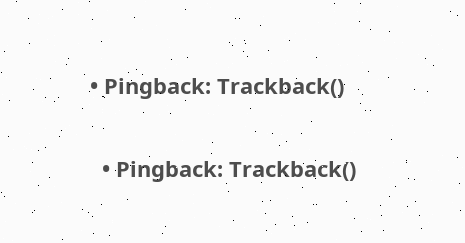• Pingback: Trackback()

  • Pingback: Trackback()